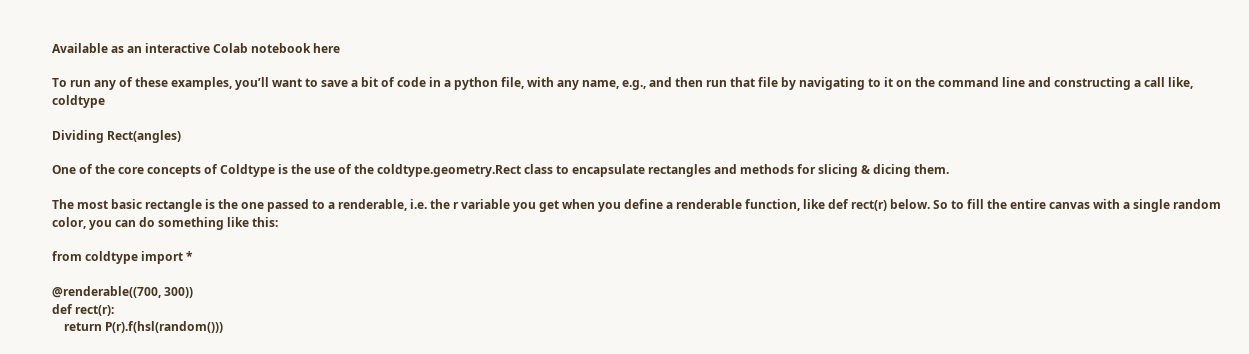Available as an interactive Colab notebook here

To run any of these examples, you’ll want to save a bit of code in a python file, with any name, e.g., and then run that file by navigating to it on the command line and constructing a call like, coldtype

Dividing Rect(angles)

One of the core concepts of Coldtype is the use of the coldtype.geometry.Rect class to encapsulate rectangles and methods for slicing & dicing them.

The most basic rectangle is the one passed to a renderable, i.e. the r variable you get when you define a renderable function, like def rect(r) below. So to fill the entire canvas with a single random color, you can do something like this:

from coldtype import *

@renderable((700, 300))
def rect(r):
    return P(r).f(hsl(random()))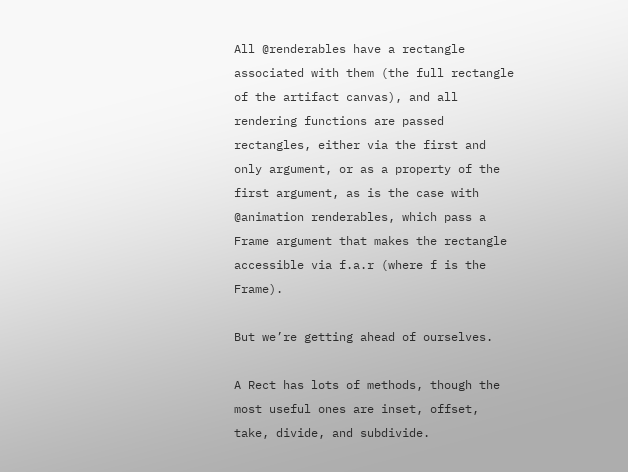All @renderables have a rectangle associated with them (the full rectangle of the artifact canvas), and all rendering functions are passed rectangles, either via the first and only argument, or as a property of the first argument, as is the case with @animation renderables, which pass a Frame argument that makes the rectangle accessible via f.a.r (where f is the Frame).

But we’re getting ahead of ourselves.

A Rect has lots of methods, though the most useful ones are inset, offset, take, divide, and subdivide.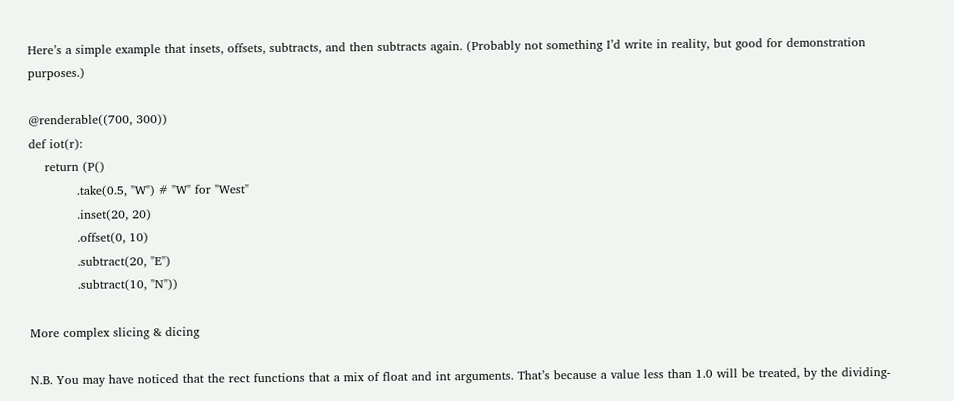Here’s a simple example that insets, offsets, subtracts, and then subtracts again. (Probably not something I’d write in reality, but good for demonstration purposes.)

@renderable((700, 300))
def iot(r):
    return (P()
            .take(0.5, "W") # "W" for "West"
            .inset(20, 20)
            .offset(0, 10)
            .subtract(20, "E")
            .subtract(10, "N"))

More complex slicing & dicing

N.B. You may have noticed that the rect functions that a mix of float and int arguments. That’s because a value less than 1.0 will be treated, by the dividing-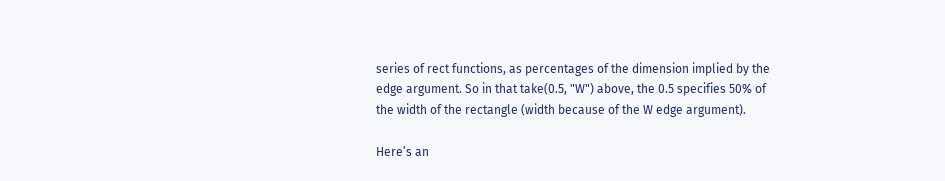series of rect functions, as percentages of the dimension implied by the edge argument. So in that take(0.5, "W") above, the 0.5 specifies 50% of the width of the rectangle (width because of the W edge argument).

Here’s an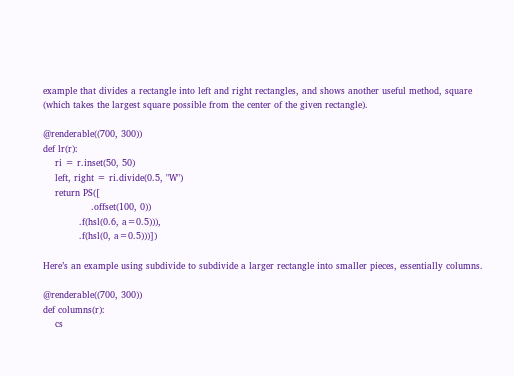example that divides a rectangle into left and right rectangles, and shows another useful method, square (which takes the largest square possible from the center of the given rectangle).

@renderable((700, 300))
def lr(r):
    ri = r.inset(50, 50)
    left, right = ri.divide(0.5, "W")
    return PS([
                .offset(100, 0))
            .f(hsl(0.6, a=0.5))),
            .f(hsl(0, a=0.5)))])

Here’s an example using subdivide to subdivide a larger rectangle into smaller pieces, essentially columns.

@renderable((700, 300))
def columns(r):
    cs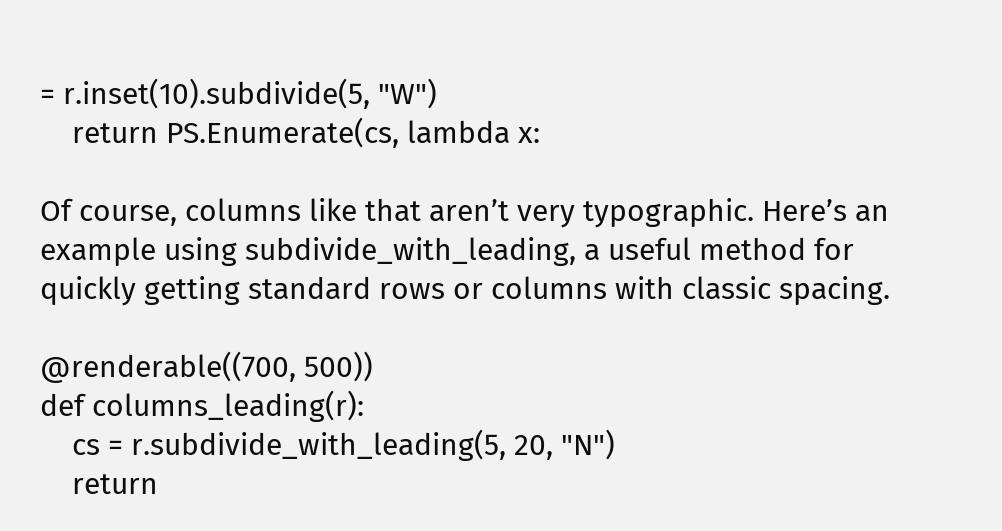= r.inset(10).subdivide(5, "W")
    return PS.Enumerate(cs, lambda x:

Of course, columns like that aren’t very typographic. Here’s an example using subdivide_with_leading, a useful method for quickly getting standard rows or columns with classic spacing.

@renderable((700, 500))
def columns_leading(r):
    cs = r.subdivide_with_leading(5, 20, "N")
    return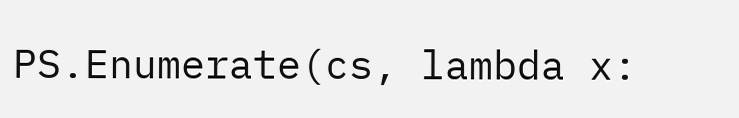PS.Enumerate(cs, lambda x: